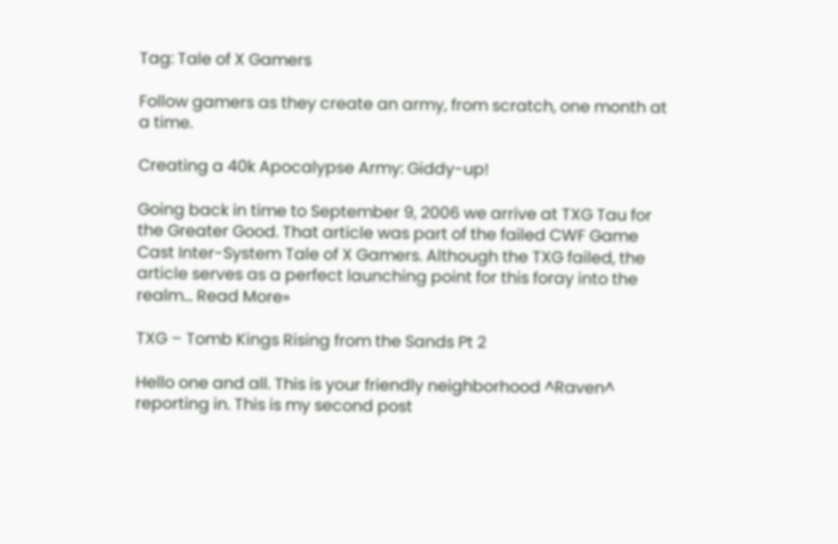Tag: Tale of X Gamers

Follow gamers as they create an army, from scratch, one month at a time.

Creating a 40k Apocalypse Army: Giddy-up!

Going back in time to September 9, 2006 we arrive at TXG Tau for the Greater Good. That article was part of the failed CWF Game Cast Inter-System Tale of X Gamers. Although the TXG failed, the article serves as a perfect launching point for this foray into the realm… Read More»

TXG – Tomb Kings Rising from the Sands Pt 2

Hello one and all. This is your friendly neighborhood ^Raven^ reporting in. This is my second post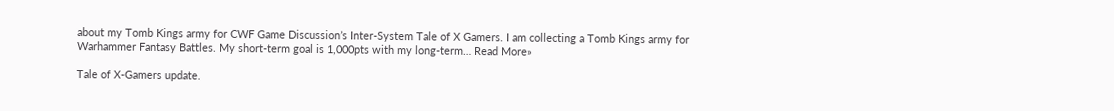about my Tomb Kings army for CWF Game Discussion’s Inter-System Tale of X Gamers. I am collecting a Tomb Kings army for Warhammer Fantasy Battles. My short-term goal is 1,000pts with my long-term… Read More»

Tale of X-Gamers update.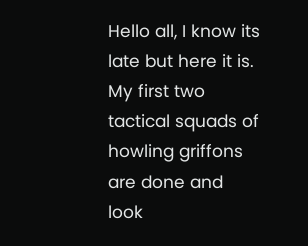Hello all, I know its late but here it is. My first two tactical squads of howling griffons are done and look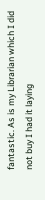fantastic. As is my Librarian which I did not buy I had it laying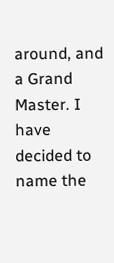around, and a Grand Master. I have decided to name the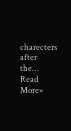charecters after the… Read More»